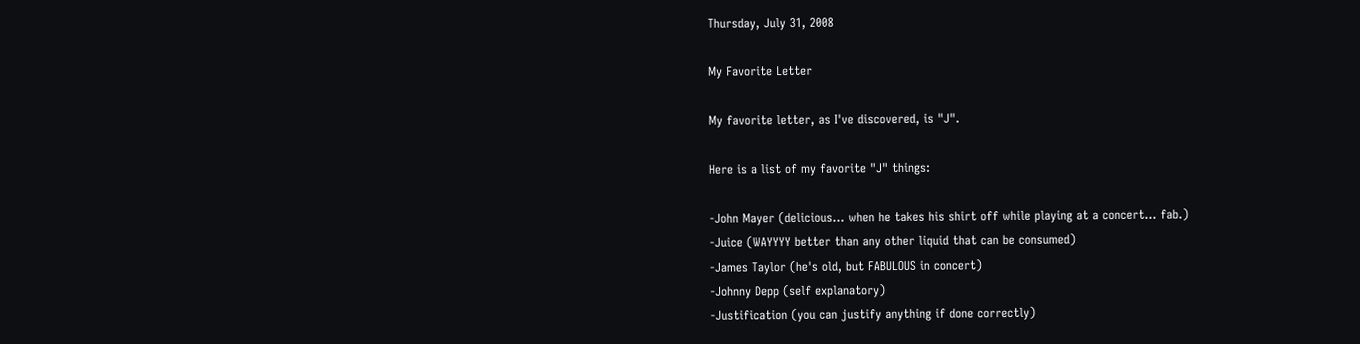Thursday, July 31, 2008

My Favorite Letter

My favorite letter, as I've discovered, is "J".

Here is a list of my favorite "J" things:

-John Mayer (delicious... when he takes his shirt off while playing at a concert... fab.)
-Juice (WAYYYY better than any other liquid that can be consumed)
-James Taylor (he's old, but FABULOUS in concert)
-Johnny Depp (self explanatory)
-Justification (you can justify anything if done correctly)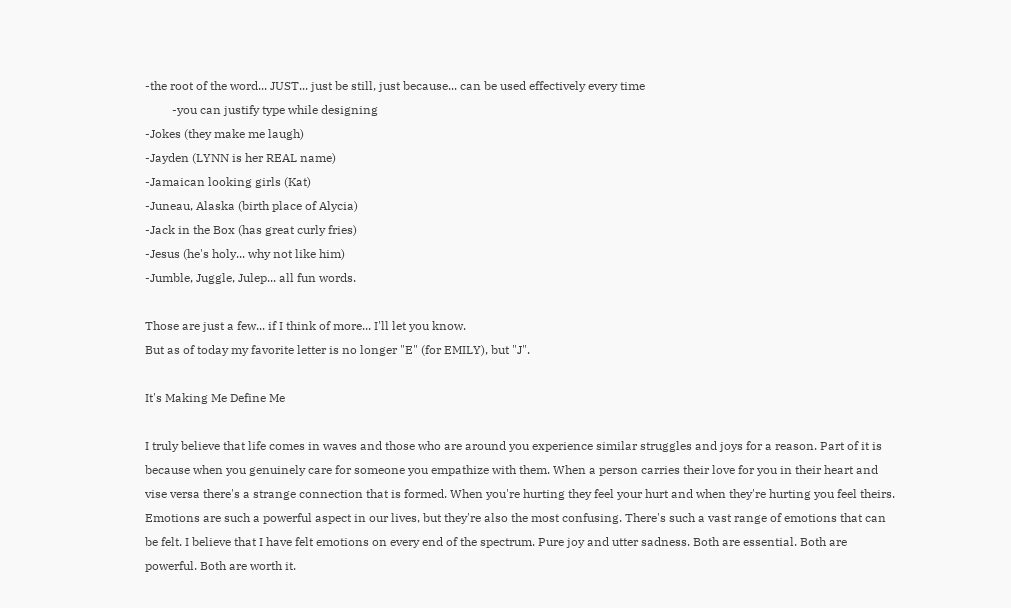-the root of the word... JUST... just be still, just because... can be used effectively every time
         -you can justify type while designing
-Jokes (they make me laugh)
-Jayden (LYNN is her REAL name)
-Jamaican looking girls (Kat)
-Juneau, Alaska (birth place of Alycia)
-Jack in the Box (has great curly fries)
-Jesus (he's holy... why not like him)
-Jumble, Juggle, Julep... all fun words.

Those are just a few... if I think of more... I'll let you know.
But as of today my favorite letter is no longer "E" (for EMILY), but "J".

It's Making Me Define Me

I truly believe that life comes in waves and those who are around you experience similar struggles and joys for a reason. Part of it is because when you genuinely care for someone you empathize with them. When a person carries their love for you in their heart and vise versa there's a strange connection that is formed. When you're hurting they feel your hurt and when they're hurting you feel theirs. Emotions are such a powerful aspect in our lives, but they're also the most confusing. There's such a vast range of emotions that can be felt. I believe that I have felt emotions on every end of the spectrum. Pure joy and utter sadness. Both are essential. Both are powerful. Both are worth it.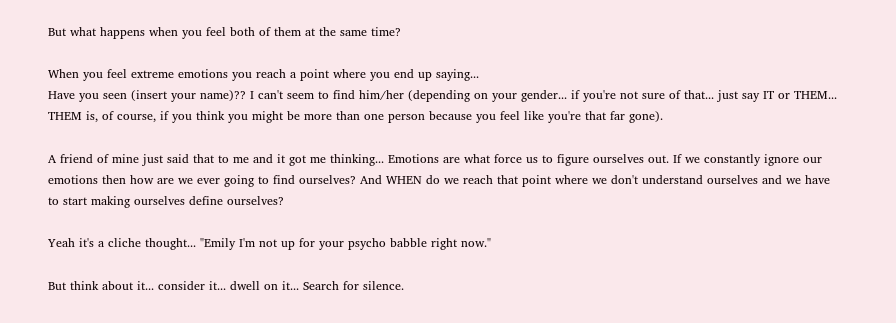But what happens when you feel both of them at the same time?

When you feel extreme emotions you reach a point where you end up saying...
Have you seen (insert your name)?? I can't seem to find him/her (depending on your gender... if you're not sure of that... just say IT or THEM... THEM is, of course, if you think you might be more than one person because you feel like you're that far gone).

A friend of mine just said that to me and it got me thinking... Emotions are what force us to figure ourselves out. If we constantly ignore our emotions then how are we ever going to find ourselves? And WHEN do we reach that point where we don't understand ourselves and we have to start making ourselves define ourselves?

Yeah it's a cliche thought... "Emily I'm not up for your psycho babble right now."

But think about it... consider it... dwell on it... Search for silence.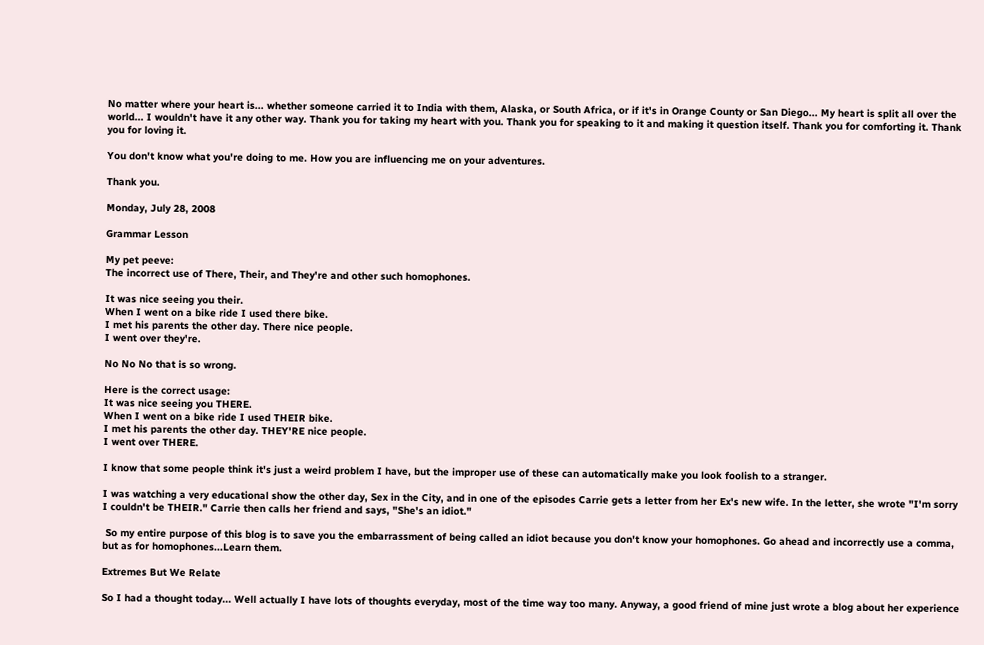No matter where your heart is... whether someone carried it to India with them, Alaska, or South Africa, or if it's in Orange County or San Diego... My heart is split all over the world... I wouldn't have it any other way. Thank you for taking my heart with you. Thank you for speaking to it and making it question itself. Thank you for comforting it. Thank you for loving it.

You don't know what you're doing to me. How you are influencing me on your adventures.

Thank you.

Monday, July 28, 2008

Grammar Lesson

My pet peeve:
The incorrect use of There, Their, and They're and other such homophones.

It was nice seeing you their.
When I went on a bike ride I used there bike.
I met his parents the other day. There nice people.
I went over they're.

No No No that is so wrong.

Here is the correct usage:
It was nice seeing you THERE.
When I went on a bike ride I used THEIR bike.
I met his parents the other day. THEY'RE nice people.
I went over THERE.

I know that some people think it's just a weird problem I have, but the improper use of these can automatically make you look foolish to a stranger.

I was watching a very educational show the other day, Sex in the City, and in one of the episodes Carrie gets a letter from her Ex's new wife. In the letter, she wrote "I'm sorry I couldn't be THEIR." Carrie then calls her friend and says, "She's an idiot."

 So my entire purpose of this blog is to save you the embarrassment of being called an idiot because you don't know your homophones. Go ahead and incorrectly use a comma, but as for homophones...Learn them.

Extremes But We Relate

So I had a thought today... Well actually I have lots of thoughts everyday, most of the time way too many. Anyway, a good friend of mine just wrote a blog about her experience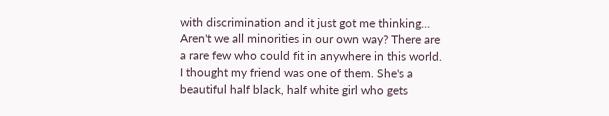with discrimination and it just got me thinking... Aren't we all minorities in our own way? There are a rare few who could fit in anywhere in this world. I thought my friend was one of them. She's a beautiful half black, half white girl who gets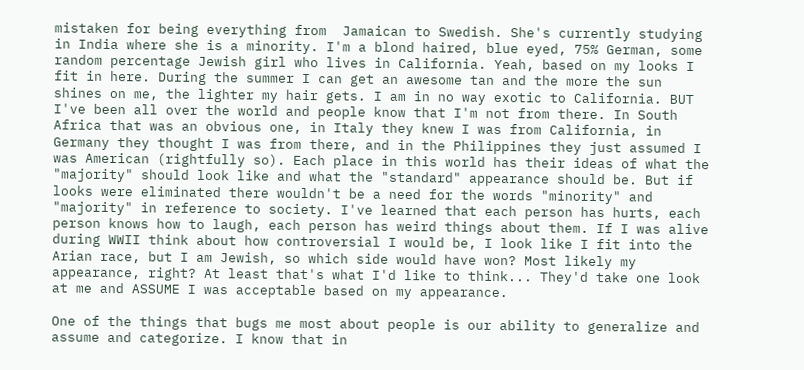mistaken for being everything from  Jamaican to Swedish. She's currently studying in India where she is a minority. I'm a blond haired, blue eyed, 75% German, some random percentage Jewish girl who lives in California. Yeah, based on my looks I fit in here. During the summer I can get an awesome tan and the more the sun shines on me, the lighter my hair gets. I am in no way exotic to California. BUT I've been all over the world and people know that I'm not from there. In South Africa that was an obvious one, in Italy they knew I was from California, in Germany they thought I was from there, and in the Philippines they just assumed I was American (rightfully so). Each place in this world has their ideas of what the "majority" should look like and what the "standard" appearance should be. But if looks were eliminated there wouldn't be a need for the words "minority" and "majority" in reference to society. I've learned that each person has hurts, each person knows how to laugh, each person has weird things about them. If I was alive during WWII think about how controversial I would be, I look like I fit into the Arian race, but I am Jewish, so which side would have won? Most likely my appearance, right? At least that's what I'd like to think... They'd take one look at me and ASSUME I was acceptable based on my appearance.

One of the things that bugs me most about people is our ability to generalize and assume and categorize. I know that in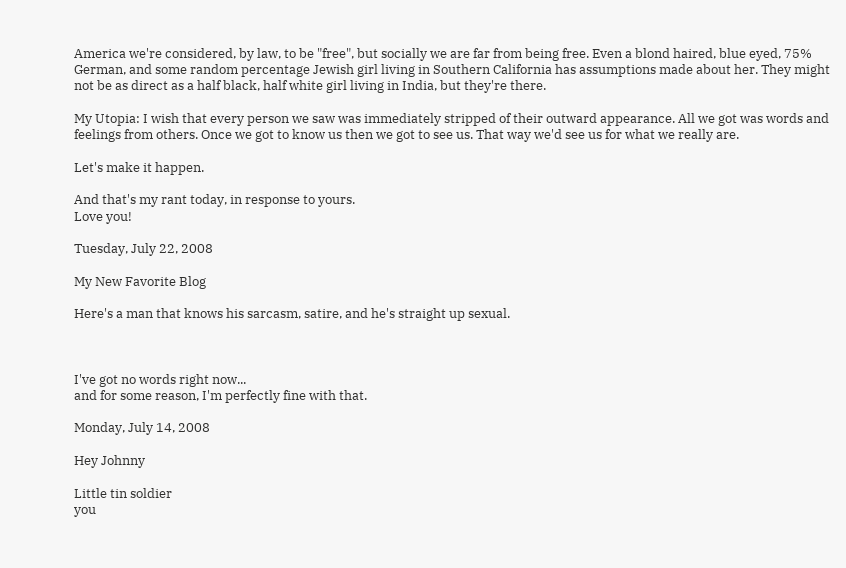America we're considered, by law, to be "free", but socially we are far from being free. Even a blond haired, blue eyed, 75% German, and some random percentage Jewish girl living in Southern California has assumptions made about her. They might not be as direct as a half black, half white girl living in India, but they're there.

My Utopia: I wish that every person we saw was immediately stripped of their outward appearance. All we got was words and feelings from others. Once we got to know us then we got to see us. That way we'd see us for what we really are.

Let's make it happen.

And that's my rant today, in response to yours.
Love you!

Tuesday, July 22, 2008

My New Favorite Blog

Here's a man that knows his sarcasm, satire, and he's straight up sexual.



I've got no words right now...
and for some reason, I'm perfectly fine with that.

Monday, July 14, 2008

Hey Johnny

Little tin soldier
you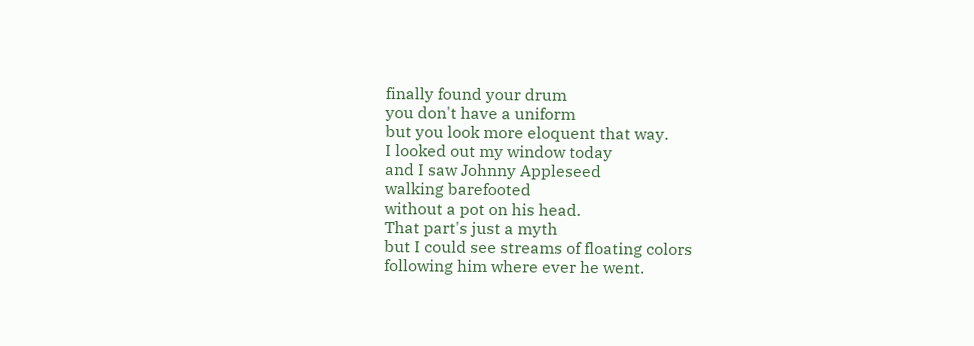finally found your drum
you don't have a uniform
but you look more eloquent that way.
I looked out my window today
and I saw Johnny Appleseed
walking barefooted
without a pot on his head.
That part's just a myth
but I could see streams of floating colors
following him where ever he went.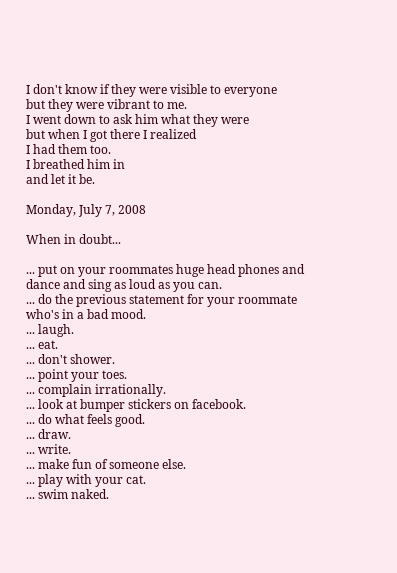I don't know if they were visible to everyone
but they were vibrant to me.
I went down to ask him what they were
but when I got there I realized
I had them too.
I breathed him in
and let it be.

Monday, July 7, 2008

When in doubt...

... put on your roommates huge head phones and dance and sing as loud as you can.
... do the previous statement for your roommate who's in a bad mood.
... laugh.
... eat.
... don't shower.
... point your toes.
... complain irrationally.
... look at bumper stickers on facebook.
... do what feels good.
... draw.
... write.
... make fun of someone else.
... play with your cat.
... swim naked.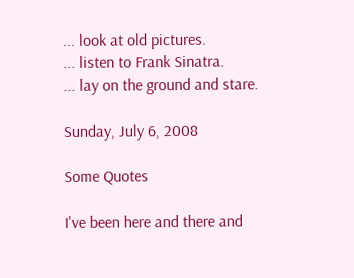... look at old pictures.
... listen to Frank Sinatra.
... lay on the ground and stare.

Sunday, July 6, 2008

Some Quotes

I've been here and there and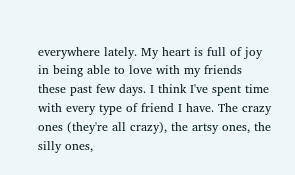everywhere lately. My heart is full of joy in being able to love with my friends these past few days. I think I've spent time with every type of friend I have. The crazy ones (they're all crazy), the artsy ones, the silly ones,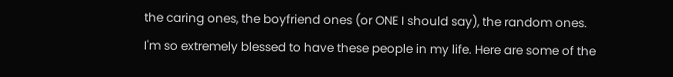the caring ones, the boyfriend ones (or ONE I should say), the random ones. I'm so extremely blessed to have these people in my life. Here are some of the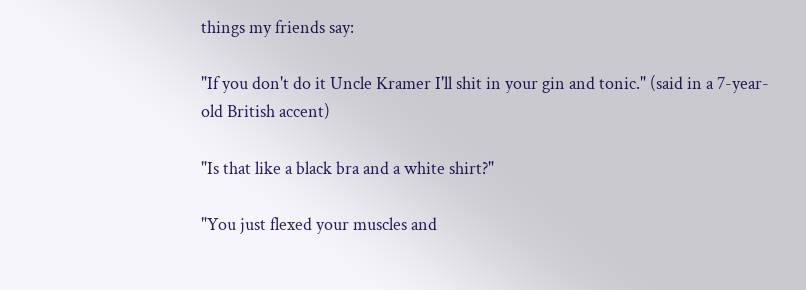things my friends say:

"If you don't do it Uncle Kramer I'll shit in your gin and tonic." (said in a 7-year-old British accent)

"Is that like a black bra and a white shirt?"

"You just flexed your muscles and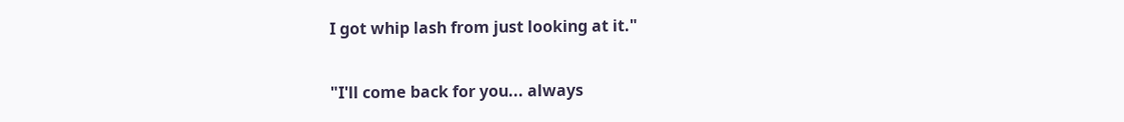I got whip lash from just looking at it."

"I'll come back for you... always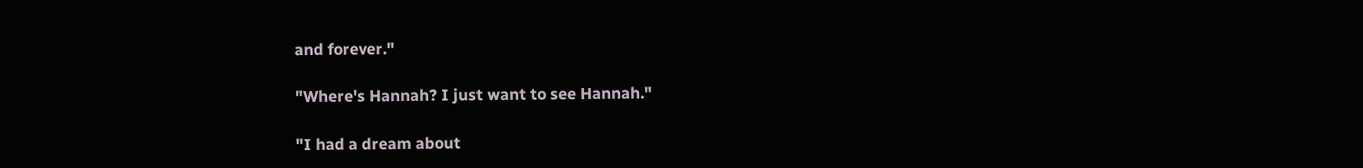and forever."

"Where's Hannah? I just want to see Hannah."

"I had a dream about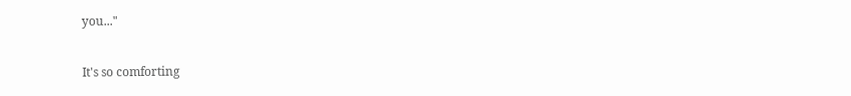you..."

It's so comforting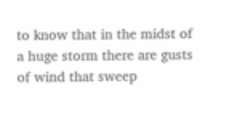to know that in the midst of a huge storm there are gusts of wind that sweep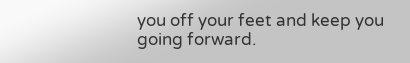you off your feet and keep you going forward.